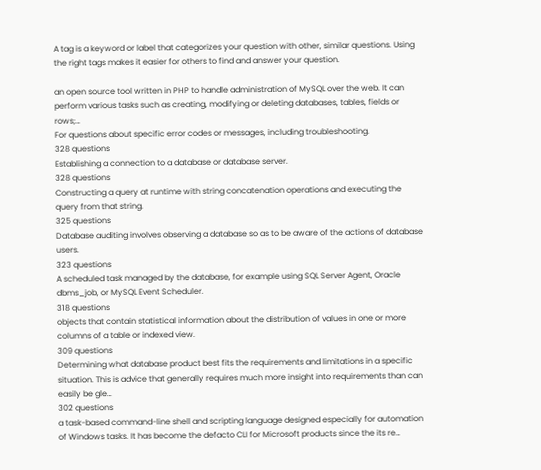A tag is a keyword or label that categorizes your question with other, similar questions. Using the right tags makes it easier for others to find and answer your question.

an open source tool written in PHP to handle administration of MySQL over the web. It can perform various tasks such as creating, modifying or deleting databases, tables, fields or rows;…
For questions about specific error codes or messages, including troubleshooting.
328 questions
Establishing a connection to a database or database server.
328 questions
Constructing a query at runtime with string concatenation operations and executing the query from that string.
325 questions
Database auditing involves observing a database so as to be aware of the actions of database users.
323 questions
A scheduled task managed by the database, for example using SQL Server Agent, Oracle dbms_job, or MySQL Event Scheduler.
318 questions
objects that contain statistical information about the distribution of values in one or more columns of a table or indexed view.
309 questions
Determining what database product best fits the requirements and limitations in a specific situation. This is advice that generally requires much more insight into requirements than can easily be gle…
302 questions
a task-based command-line shell and scripting language designed especially for automation of Windows tasks. It has become the defacto CLI for Microsoft products since the its re…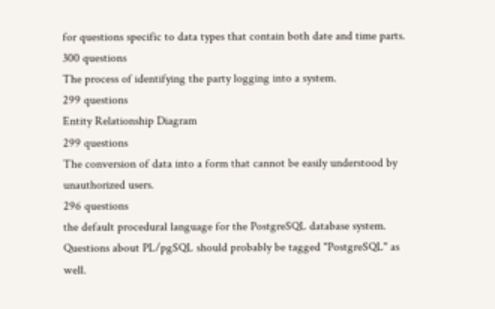for questions specific to data types that contain both date and time parts.
300 questions
The process of identifying the party logging into a system.
299 questions
Entity Relationship Diagram
299 questions
The conversion of data into a form that cannot be easily understood by unauthorized users.
296 questions
the default procedural language for the PostgreSQL database system. Questions about PL/pgSQL should probably be tagged "PostgreSQL" as well.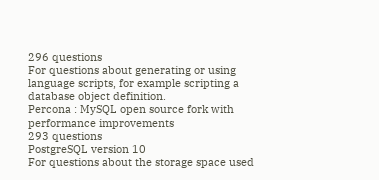296 questions
For questions about generating or using language scripts, for example scripting a database object definition.
Percona : MySQL open source fork with performance improvements
293 questions
PostgreSQL version 10
For questions about the storage space used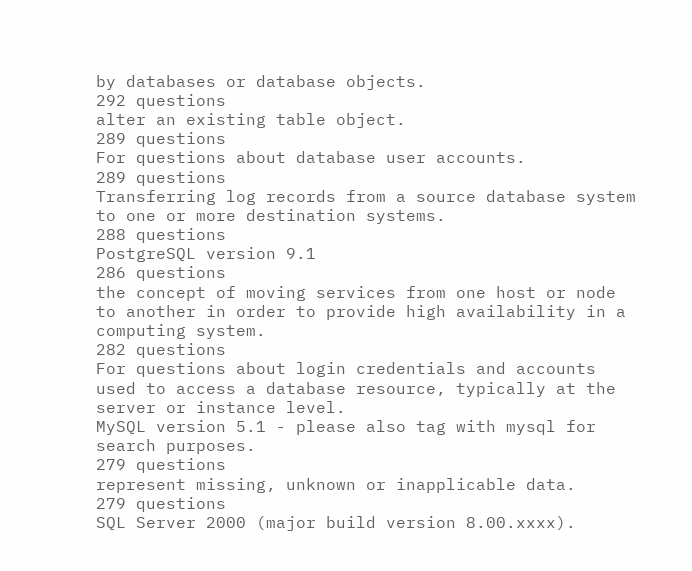by databases or database objects.
292 questions
alter an existing table object.
289 questions
For questions about database user accounts.
289 questions
Transferring log records from a source database system to one or more destination systems.
288 questions
PostgreSQL version 9.1
286 questions
the concept of moving services from one host or node to another in order to provide high availability in a computing system.
282 questions
For questions about login credentials and accounts used to access a database resource, typically at the server or instance level.
MySQL version 5.1 - please also tag with mysql for search purposes.
279 questions
represent missing, unknown or inapplicable data.
279 questions
SQL Server 2000 (major build version 8.00.xxxx).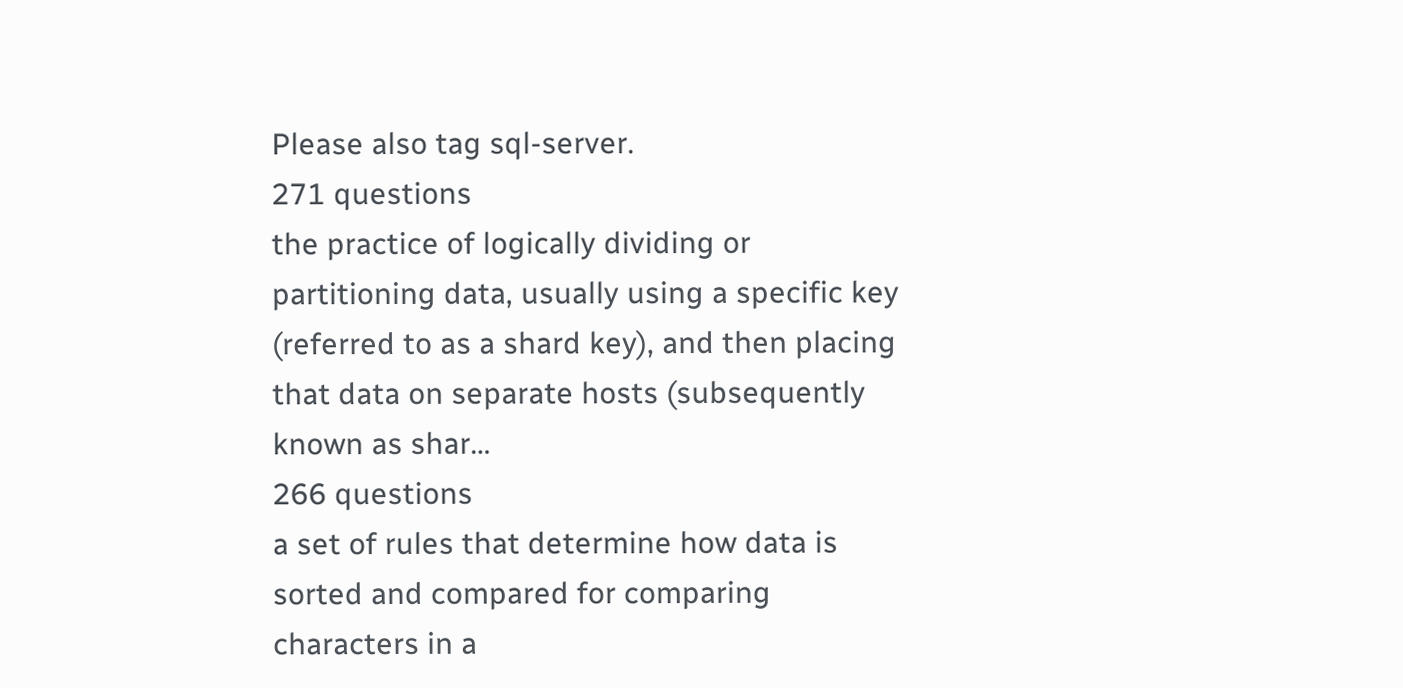Please also tag sql-server.
271 questions
the practice of logically dividing or partitioning data, usually using a specific key (referred to as a shard key), and then placing that data on separate hosts (subsequently known as shar…
266 questions
a set of rules that determine how data is sorted and compared for comparing characters in a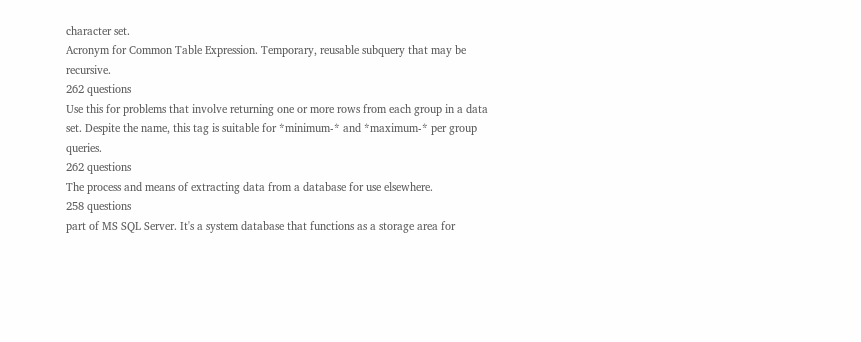character set.
Acronym for Common Table Expression. Temporary, reusable subquery that may be recursive.
262 questions
Use this for problems that involve returning one or more rows from each group in a data set. Despite the name, this tag is suitable for *minimum-* and *maximum-* per group queries.
262 questions
The process and means of extracting data from a database for use elsewhere.
258 questions
part of MS SQL Server. It's a system database that functions as a storage area for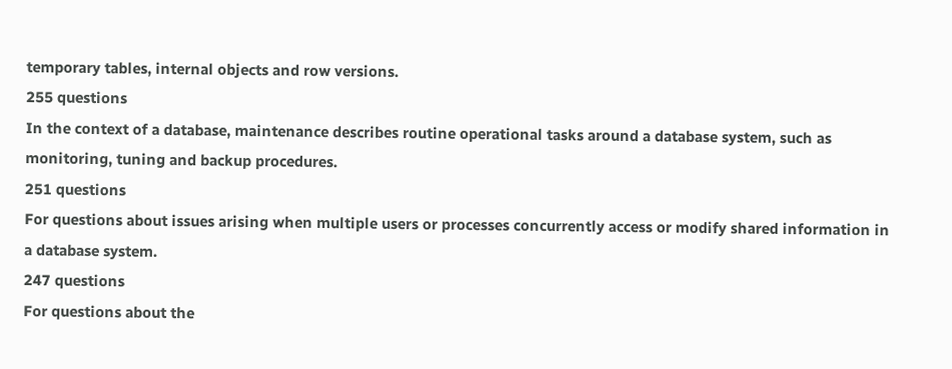temporary tables, internal objects and row versions.
255 questions
In the context of a database, maintenance describes routine operational tasks around a database system, such as monitoring, tuning and backup procedures.
251 questions
For questions about issues arising when multiple users or processes concurrently access or modify shared information in a database system.
247 questions
For questions about the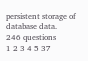persistent storage of database data.
246 questions
1 2 3 4 5 37